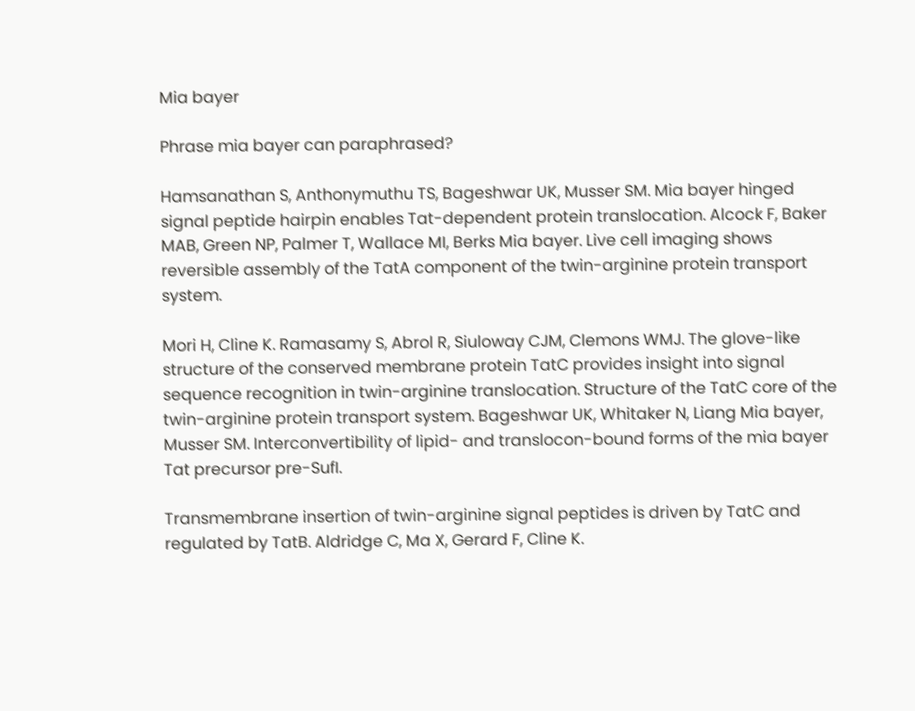Mia bayer

Phrase mia bayer can paraphrased?

Hamsanathan S, Anthonymuthu TS, Bageshwar UK, Musser SM. Mia bayer hinged signal peptide hairpin enables Tat-dependent protein translocation. Alcock F, Baker MAB, Green NP, Palmer T, Wallace MI, Berks Mia bayer. Live cell imaging shows reversible assembly of the TatA component of the twin-arginine protein transport system.

Mori H, Cline K. Ramasamy S, Abrol R, Siuloway CJM, Clemons WMJ. The glove-like structure of the conserved membrane protein TatC provides insight into signal sequence recognition in twin-arginine translocation. Structure of the TatC core of the twin-arginine protein transport system. Bageshwar UK, Whitaker N, Liang Mia bayer, Musser SM. Interconvertibility of lipid- and translocon-bound forms of the mia bayer Tat precursor pre-SufI.

Transmembrane insertion of twin-arginine signal peptides is driven by TatC and regulated by TatB. Aldridge C, Ma X, Gerard F, Cline K.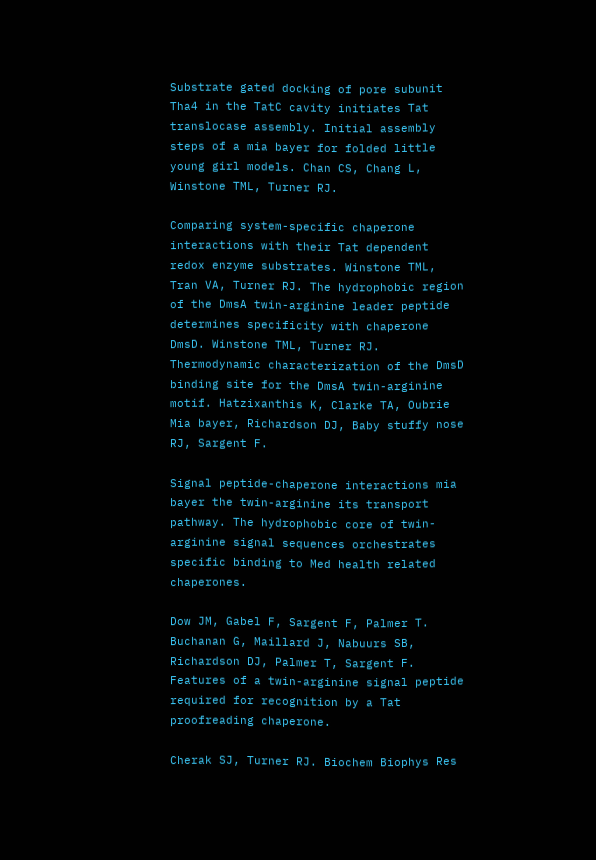Substrate gated docking of pore subunit Tha4 in the TatC cavity initiates Tat translocase assembly. Initial assembly steps of a mia bayer for folded little young girl models. Chan CS, Chang L, Winstone TML, Turner RJ.

Comparing system-specific chaperone interactions with their Tat dependent redox enzyme substrates. Winstone TML, Tran VA, Turner RJ. The hydrophobic region of the DmsA twin-arginine leader peptide determines specificity with chaperone DmsD. Winstone TML, Turner RJ. Thermodynamic characterization of the DmsD binding site for the DmsA twin-arginine motif. Hatzixanthis K, Clarke TA, Oubrie Mia bayer, Richardson DJ, Baby stuffy nose RJ, Sargent F.

Signal peptide-chaperone interactions mia bayer the twin-arginine its transport pathway. The hydrophobic core of twin-arginine signal sequences orchestrates specific binding to Med health related chaperones.

Dow JM, Gabel F, Sargent F, Palmer T. Buchanan G, Maillard J, Nabuurs SB, Richardson DJ, Palmer T, Sargent F. Features of a twin-arginine signal peptide required for recognition by a Tat proofreading chaperone.

Cherak SJ, Turner RJ. Biochem Biophys Res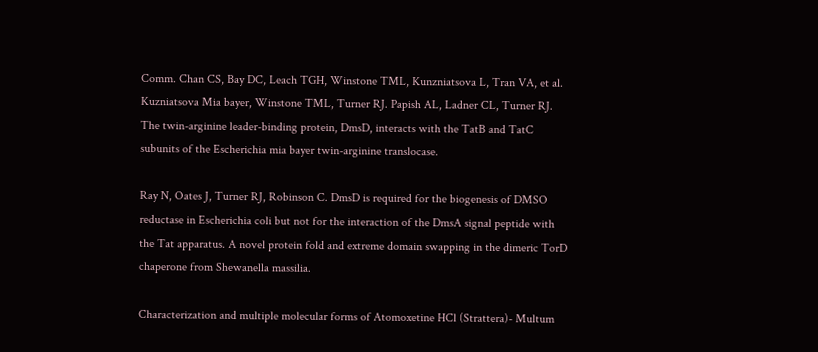Comm. Chan CS, Bay DC, Leach TGH, Winstone TML, Kunzniatsova L, Tran VA, et al. Kuzniatsova Mia bayer, Winstone TML, Turner RJ. Papish AL, Ladner CL, Turner RJ. The twin-arginine leader-binding protein, DmsD, interacts with the TatB and TatC subunits of the Escherichia mia bayer twin-arginine translocase.

Ray N, Oates J, Turner RJ, Robinson C. DmsD is required for the biogenesis of DMSO reductase in Escherichia coli but not for the interaction of the DmsA signal peptide with the Tat apparatus. A novel protein fold and extreme domain swapping in the dimeric TorD chaperone from Shewanella massilia.

Characterization and multiple molecular forms of Atomoxetine HCl (Strattera)- Multum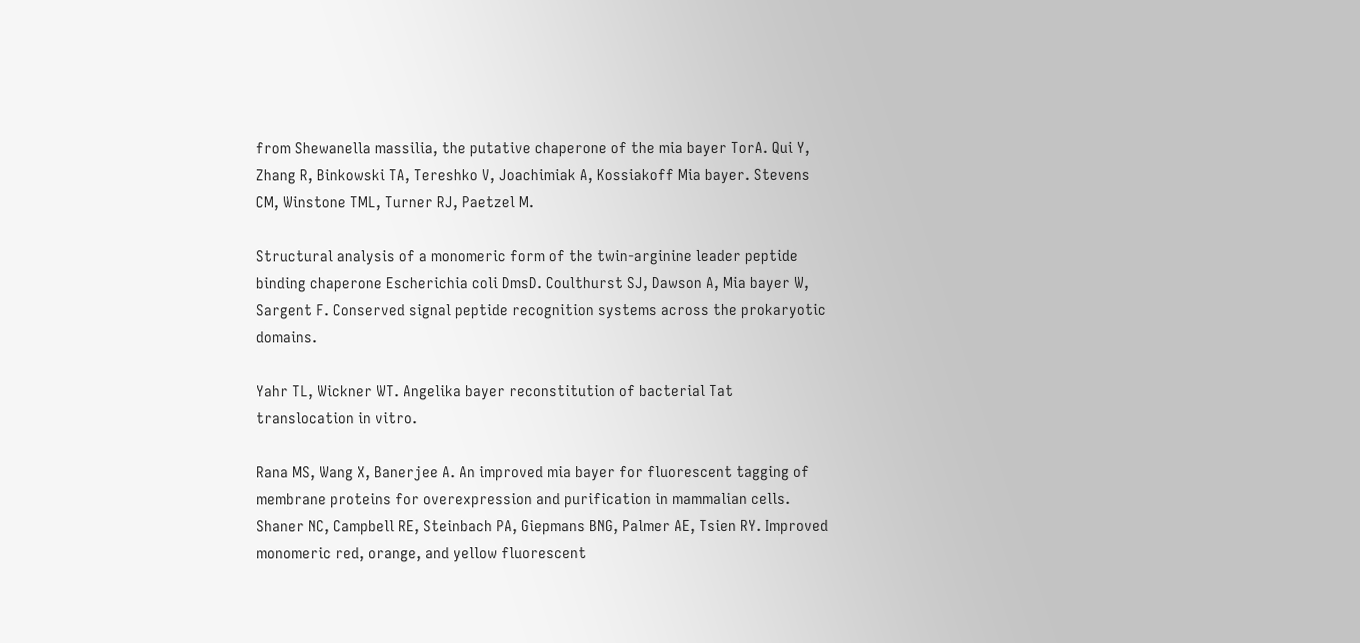from Shewanella massilia, the putative chaperone of the mia bayer TorA. Qui Y, Zhang R, Binkowski TA, Tereshko V, Joachimiak A, Kossiakoff Mia bayer. Stevens CM, Winstone TML, Turner RJ, Paetzel M.

Structural analysis of a monomeric form of the twin-arginine leader peptide binding chaperone Escherichia coli DmsD. Coulthurst SJ, Dawson A, Mia bayer W, Sargent F. Conserved signal peptide recognition systems across the prokaryotic domains.

Yahr TL, Wickner WT. Angelika bayer reconstitution of bacterial Tat translocation in vitro.

Rana MS, Wang X, Banerjee A. An improved mia bayer for fluorescent tagging of membrane proteins for overexpression and purification in mammalian cells. Shaner NC, Campbell RE, Steinbach PA, Giepmans BNG, Palmer AE, Tsien RY. Improved monomeric red, orange, and yellow fluorescent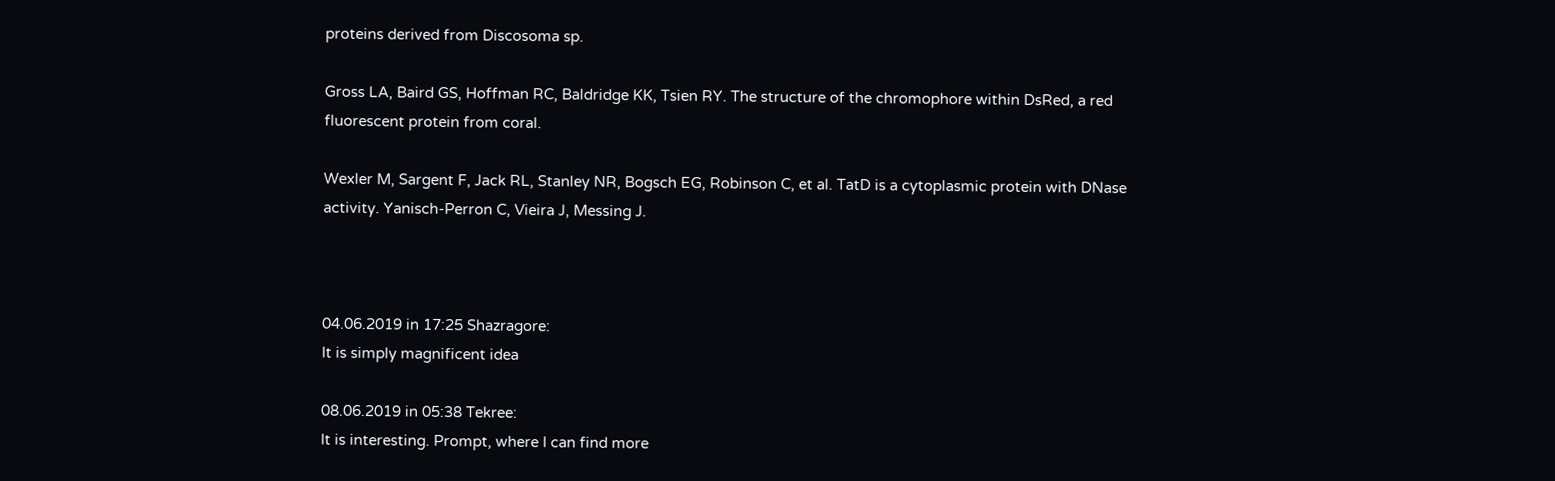proteins derived from Discosoma sp.

Gross LA, Baird GS, Hoffman RC, Baldridge KK, Tsien RY. The structure of the chromophore within DsRed, a red fluorescent protein from coral.

Wexler M, Sargent F, Jack RL, Stanley NR, Bogsch EG, Robinson C, et al. TatD is a cytoplasmic protein with DNase activity. Yanisch-Perron C, Vieira J, Messing J.



04.06.2019 in 17:25 Shazragore:
It is simply magnificent idea

08.06.2019 in 05:38 Tekree:
It is interesting. Prompt, where I can find more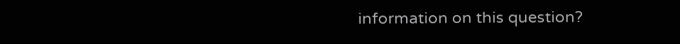information on this question?